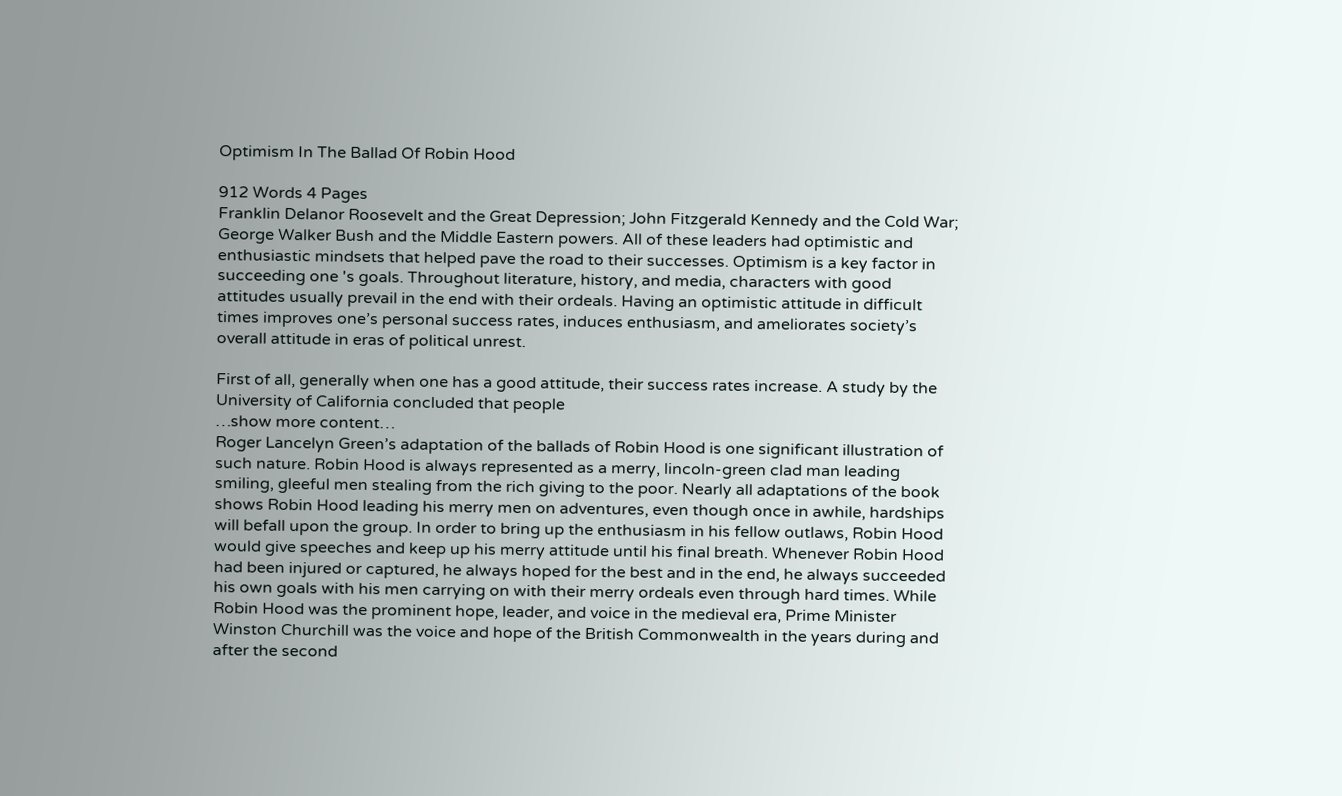Optimism In The Ballad Of Robin Hood

912 Words 4 Pages
Franklin Delanor Roosevelt and the Great Depression; John Fitzgerald Kennedy and the Cold War; George Walker Bush and the Middle Eastern powers. All of these leaders had optimistic and enthusiastic mindsets that helped pave the road to their successes. Optimism is a key factor in succeeding one 's goals. Throughout literature, history, and media, characters with good attitudes usually prevail in the end with their ordeals. Having an optimistic attitude in difficult times improves one’s personal success rates, induces enthusiasm, and ameliorates society’s overall attitude in eras of political unrest.

First of all, generally when one has a good attitude, their success rates increase. A study by the University of California concluded that people
…show more content…
Roger Lancelyn Green’s adaptation of the ballads of Robin Hood is one significant illustration of such nature. Robin Hood is always represented as a merry, lincoln-green clad man leading smiling, gleeful men stealing from the rich giving to the poor. Nearly all adaptations of the book shows Robin Hood leading his merry men on adventures, even though once in awhile, hardships will befall upon the group. In order to bring up the enthusiasm in his fellow outlaws, Robin Hood would give speeches and keep up his merry attitude until his final breath. Whenever Robin Hood had been injured or captured, he always hoped for the best and in the end, he always succeeded his own goals with his men carrying on with their merry ordeals even through hard times. While Robin Hood was the prominent hope, leader, and voice in the medieval era, Prime Minister Winston Churchill was the voice and hope of the British Commonwealth in the years during and after the second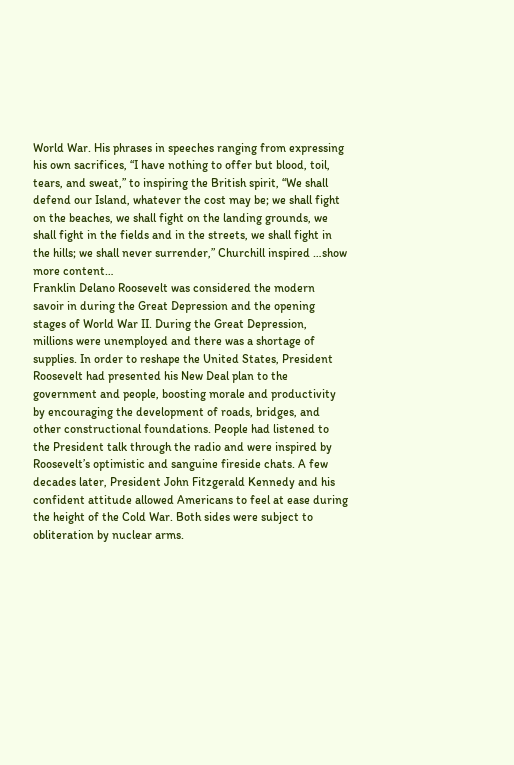World War. His phrases in speeches ranging from expressing his own sacrifices, “I have nothing to offer but blood, toil, tears, and sweat,” to inspiring the British spirit, “We shall defend our Island, whatever the cost may be; we shall fight on the beaches, we shall fight on the landing grounds, we shall fight in the fields and in the streets, we shall fight in the hills; we shall never surrender,” Churchill inspired …show more content…
Franklin Delano Roosevelt was considered the modern savoir in during the Great Depression and the opening stages of World War II. During the Great Depression, millions were unemployed and there was a shortage of supplies. In order to reshape the United States, President Roosevelt had presented his New Deal plan to the government and people, boosting morale and productivity by encouraging the development of roads, bridges, and other constructional foundations. People had listened to the President talk through the radio and were inspired by Roosevelt’s optimistic and sanguine fireside chats. A few decades later, President John Fitzgerald Kennedy and his confident attitude allowed Americans to feel at ease during the height of the Cold War. Both sides were subject to obliteration by nuclear arms.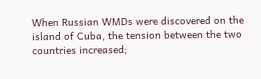When Russian WMDs were discovered on the island of Cuba, the tension between the two countries increased;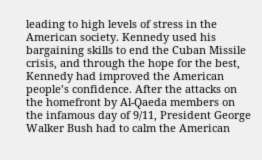leading to high levels of stress in the American society. Kennedy used his bargaining skills to end the Cuban Missile crisis, and through the hope for the best, Kennedy had improved the American people’s confidence. After the attacks on the homefront by Al-Qaeda members on the infamous day of 9/11, President George Walker Bush had to calm the American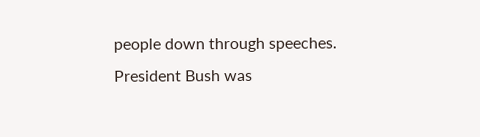people down through speeches. President Bush was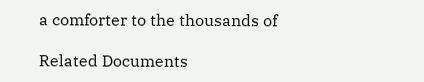a comforter to the thousands of

Related Documents